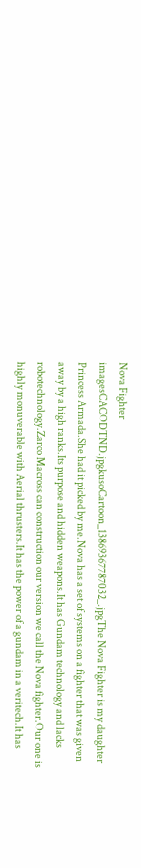Nova Fighter
imagesCACODTND.jpgkusoCartoon_13869367787032_.jpgThe Nova Fighter is my daughter Princess Armada.She had it picked by me.Nova has a set of systems on a fighter that was given away by a high ranks.Its purpose and hidden weapons.It has Gundam technology and lacks robotechnology.Zarco Macross can construction our version we call the Nova fighter.Our one is highly monuverable with Aerial thrusters.It has the power of a gundam in a veritech.It has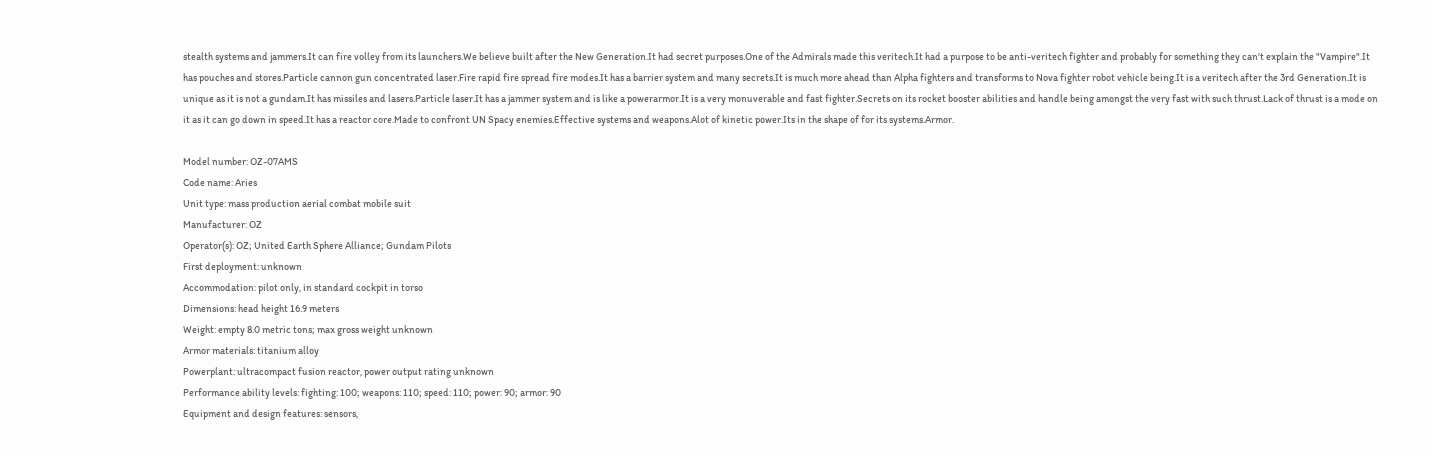stealth systems and jammers.It can fire volley from its launchers.We believe built after the New Generation.It had secret purposes.One of the Admirals made this veritech.It had a purpose to be anti-veritech fighter and probably for something they can't explain the "Vampire".It has pouches and stores.Particle cannon gun concentrated laser.Fire rapid fire spread fire modes.It has a barrier system and many secrets.It is much more ahead than Alpha fighters and transforms to Nova fighter robot vehicle being.It is a veritech after the 3rd Generation.It is unique as it is not a gundam.It has missiles and lasers.Particle laser.It has a jammer system and is like a powerarmor.It is a very monuverable and fast fighter.Secrets on its rocket booster abilities and handle being amongst the very fast with such thrust.Lack of thrust is a mode on it as it can go down in speed.It has a reactor core.Made to confront UN Spacy enemies.Effective systems and weapons.Alot of kinetic power.Its in the shape of for its systems.Armor.

Model number: OZ-07AMS
Code name: Aries
Unit type: mass production aerial combat mobile suit
Manufacturer: OZ
Operator(s): OZ; United Earth Sphere Alliance; Gundam Pilots
First deployment: unknown
Accommodation: pilot only, in standard cockpit in torso
Dimensions: head height 16.9 meters
Weight: empty 8.0 metric tons; max gross weight unknown
Armor materials: titanium alloy
Powerplant: ultracompact fusion reactor, power output rating unknown
Performance ability levels: fighting: 100; weapons: 110; speed: 110; power: 90; armor: 90
Equipment and design features: sensors,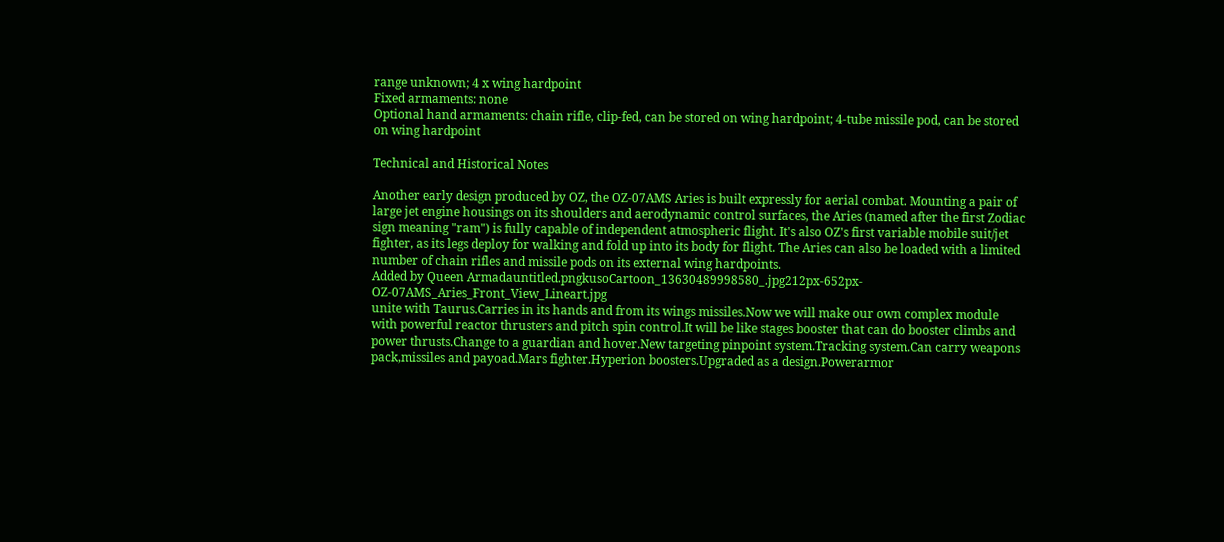range unknown; 4 x wing hardpoint
Fixed armaments: none
Optional hand armaments: chain rifle, clip-fed, can be stored on wing hardpoint; 4-tube missile pod, can be stored on wing hardpoint

Technical and Historical Notes

Another early design produced by OZ, the OZ-07AMS Aries is built expressly for aerial combat. Mounting a pair of large jet engine housings on its shoulders and aerodynamic control surfaces, the Aries (named after the first Zodiac sign meaning "ram") is fully capable of independent atmospheric flight. It's also OZ's first variable mobile suit/jet fighter, as its legs deploy for walking and fold up into its body for flight. The Aries can also be loaded with a limited number of chain rifles and missile pods on its external wing hardpoints.
Added by Queen Armadauntitled.pngkusoCartoon_13630489998580_.jpg212px-652px-OZ-07AMS_Aries_Front_View_Lineart.jpg
unite with Taurus.Carries in its hands and from its wings missiles.Now we will make our own complex module with powerful reactor thrusters and pitch spin control.It will be like stages booster that can do booster climbs and power thrusts.Change to a guardian and hover.New targeting pinpoint system.Tracking system.Can carry weapons pack,missiles and payoad.Mars fighter.Hyperion boosters.Upgraded as a design.Powerarmor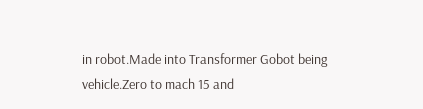in robot.Made into Transformer Gobot being vehicle.Zero to mach 15 and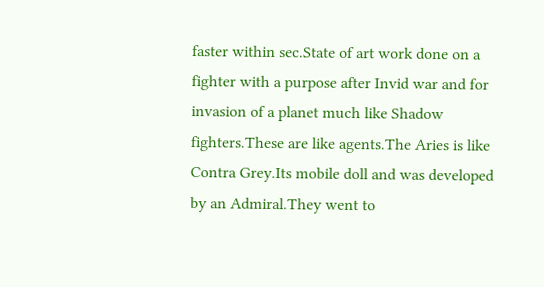faster within sec.State of art work done on a fighter with a purpose after Invid war and for invasion of a planet much like Shadow fighters.These are like agents.The Aries is like Contra Grey.Its mobile doll and was developed by an Admiral.They went to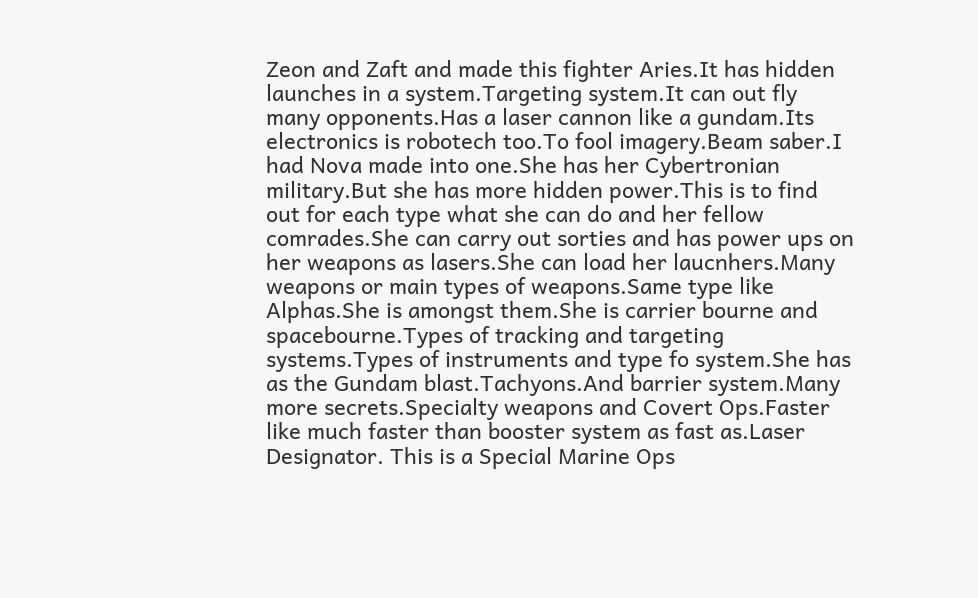Zeon and Zaft and made this fighter Aries.It has hidden launches in a system.Targeting system.It can out fly many opponents.Has a laser cannon like a gundam.Its electronics is robotech too.To fool imagery.Beam saber.I had Nova made into one.She has her Cybertronian military.But she has more hidden power.This is to find out for each type what she can do and her fellow comrades.She can carry out sorties and has power ups on her weapons as lasers.She can load her laucnhers.Many weapons or main types of weapons.Same type like Alphas.She is amongst them.She is carrier bourne and spacebourne.Types of tracking and targeting systems.Types of instruments and type fo system.She has as the Gundam blast.Tachyons.And barrier system.Many more secrets.Specialty weapons and Covert Ops.Faster like much faster than booster system as fast as.Laser Designator. This is a Special Marine Ops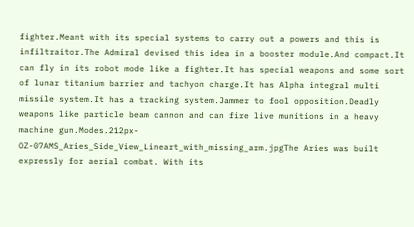fighter.Meant with its special systems to carry out a powers and this is infiltraitor.The Admiral devised this idea in a booster module.And compact.It can fly in its robot mode like a fighter.It has special weapons and some sort of lunar titanium barrier and tachyon charge.It has Alpha integral multi missile system.It has a tracking system.Jammer to fool opposition.Deadly weapons like particle beam cannon and can fire live munitions in a heavy machine gun.Modes.212px-OZ-07AMS_Aries_Side_View_Lineart_with_missing_arm.jpgThe Aries was built expressly for aerial combat. With its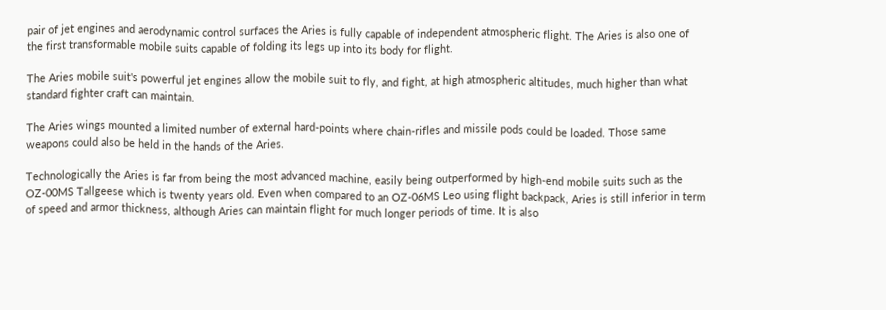pair of jet engines and aerodynamic control surfaces the Aries is fully capable of independent atmospheric flight. The Aries is also one of the first transformable mobile suits capable of folding its legs up into its body for flight.

The Aries mobile suit's powerful jet engines allow the mobile suit to fly, and fight, at high atmospheric altitudes, much higher than what standard fighter craft can maintain.

The Aries wings mounted a limited number of external hard-points where chain-rifles and missile pods could be loaded. Those same weapons could also be held in the hands of the Aries.

Technologically the Aries is far from being the most advanced machine, easily being outperformed by high-end mobile suits such as the OZ-00MS Tallgeese which is twenty years old. Even when compared to an OZ-06MS Leo using flight backpack, Aries is still inferior in term of speed and armor thickness, although Aries can maintain flight for much longer periods of time. It is also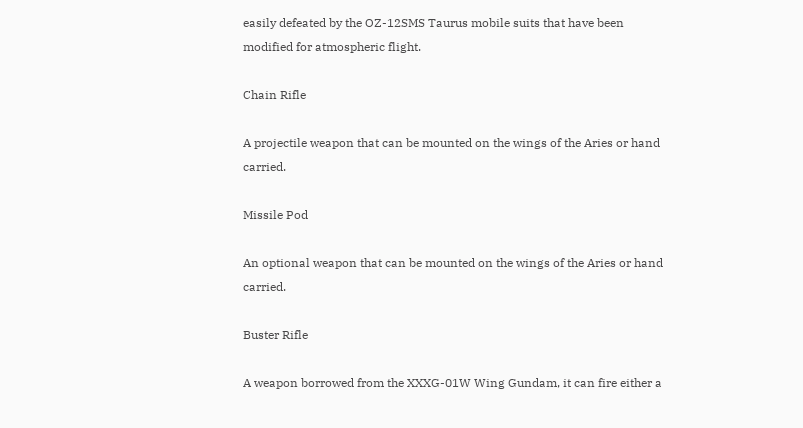easily defeated by the OZ-12SMS Taurus mobile suits that have been modified for atmospheric flight.

Chain Rifle

A projectile weapon that can be mounted on the wings of the Aries or hand carried.

Missile Pod

An optional weapon that can be mounted on the wings of the Aries or hand carried.

Buster Rifle

A weapon borrowed from the XXXG-01W Wing Gundam, it can fire either a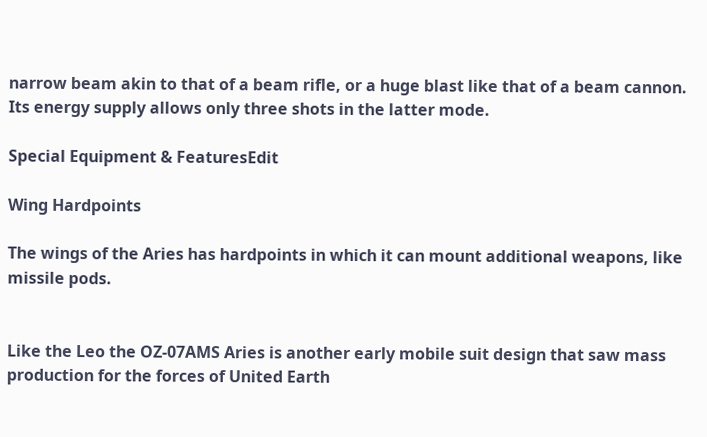narrow beam akin to that of a beam rifle, or a huge blast like that of a beam cannon. Its energy supply allows only three shots in the latter mode.

Special Equipment & FeaturesEdit

Wing Hardpoints

The wings of the Aries has hardpoints in which it can mount additional weapons, like missile pods.


Like the Leo the OZ-07AMS Aries is another early mobile suit design that saw mass production for the forces of United Earth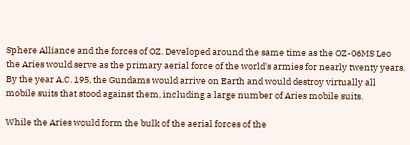Sphere Alliance and the forces of OZ. Developed around the same time as the OZ-06MS Leo the Aries would serve as the primary aerial force of the world's armies for nearly twenty years. By the year A.C. 195, the Gundams would arrive on Earth and would destroy virtually all mobile suits that stood against them, including a large number of Aries mobile suits.

While the Aries would form the bulk of the aerial forces of the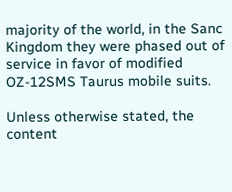majority of the world, in the Sanc Kingdom they were phased out of service in favor of modified OZ-12SMS Taurus mobile suits.

Unless otherwise stated, the content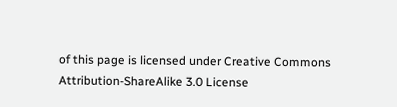of this page is licensed under Creative Commons Attribution-ShareAlike 3.0 License